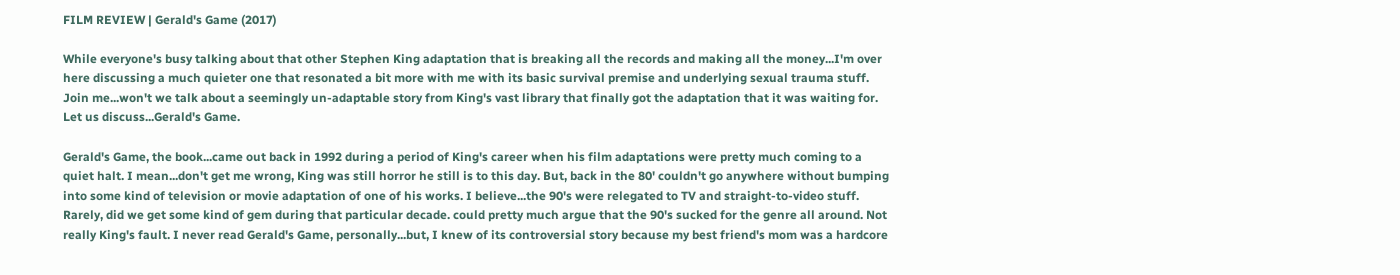FILM REVIEW | Gerald's Game (2017)

While everyone's busy talking about that other Stephen King adaptation that is breaking all the records and making all the money...I'm over here discussing a much quieter one that resonated a bit more with me with its basic survival premise and underlying sexual trauma stuff. Join me...won't we talk about a seemingly un-adaptable story from King's vast library that finally got the adaptation that it was waiting for. Let us discuss...Gerald's Game.

Gerald's Game, the book...came out back in 1992 during a period of King's career when his film adaptations were pretty much coming to a quiet halt. I mean...don't get me wrong, King was still horror he still is to this day. But, back in the 80' couldn't go anywhere without bumping into some kind of television or movie adaptation of one of his works. I believe...the 90's were relegated to TV and straight-to-video stuff. Rarely, did we get some kind of gem during that particular decade. could pretty much argue that the 90's sucked for the genre all around. Not really King's fault. I never read Gerald's Game, personally...but, I knew of its controversial story because my best friend's mom was a hardcore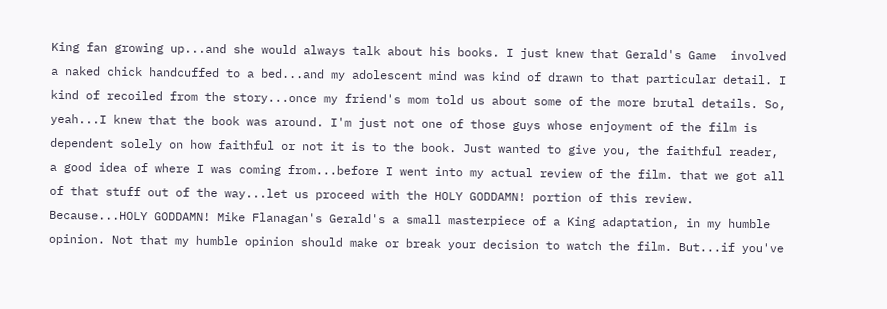King fan growing up...and she would always talk about his books. I just knew that Gerald's Game  involved a naked chick handcuffed to a bed...and my adolescent mind was kind of drawn to that particular detail. I kind of recoiled from the story...once my friend's mom told us about some of the more brutal details. So, yeah...I knew that the book was around. I'm just not one of those guys whose enjoyment of the film is dependent solely on how faithful or not it is to the book. Just wanted to give you, the faithful reader, a good idea of where I was coming from...before I went into my actual review of the film. that we got all of that stuff out of the way...let us proceed with the HOLY GODDAMN! portion of this review. Because...HOLY GODDAMN! Mike Flanagan's Gerald's a small masterpiece of a King adaptation, in my humble opinion. Not that my humble opinion should make or break your decision to watch the film. But...if you've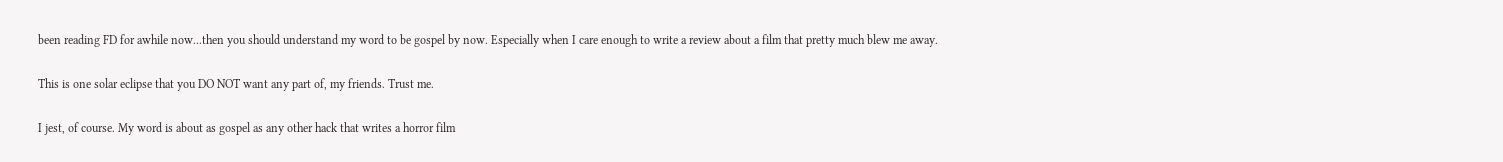been reading FD for awhile now...then you should understand my word to be gospel by now. Especially when I care enough to write a review about a film that pretty much blew me away.

This is one solar eclipse that you DO NOT want any part of, my friends. Trust me.

I jest, of course. My word is about as gospel as any other hack that writes a horror film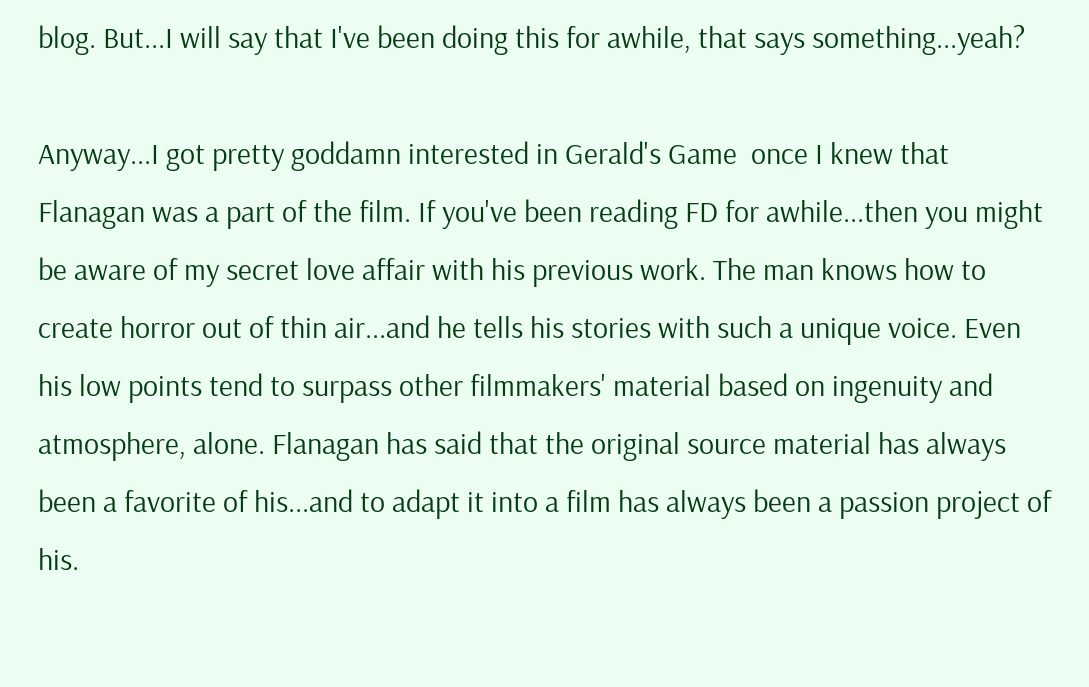blog. But...I will say that I've been doing this for awhile, that says something...yeah?

Anyway...I got pretty goddamn interested in Gerald's Game  once I knew that Flanagan was a part of the film. If you've been reading FD for awhile...then you might be aware of my secret love affair with his previous work. The man knows how to create horror out of thin air...and he tells his stories with such a unique voice. Even his low points tend to surpass other filmmakers' material based on ingenuity and atmosphere, alone. Flanagan has said that the original source material has always been a favorite of his...and to adapt it into a film has always been a passion project of his.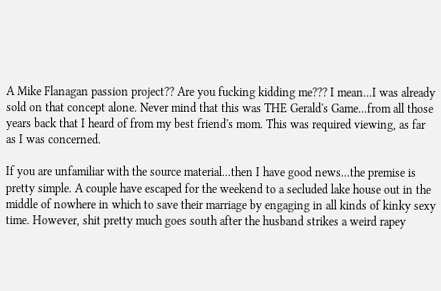A Mike Flanagan passion project?? Are you fucking kidding me??? I mean...I was already sold on that concept alone. Never mind that this was THE Gerald's Game...from all those years back that I heard of from my best friend's mom. This was required viewing, as far as I was concerned.

If you are unfamiliar with the source material...then I have good news...the premise is pretty simple. A couple have escaped for the weekend to a secluded lake house out in the middle of nowhere in which to save their marriage by engaging in all kinds of kinky sexy time. However, shit pretty much goes south after the husband strikes a weird rapey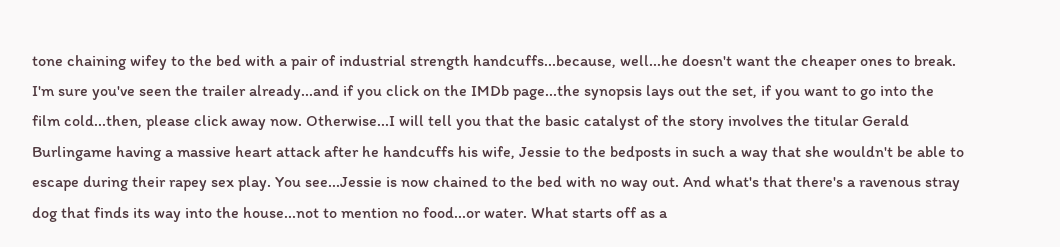tone chaining wifey to the bed with a pair of industrial strength handcuffs...because, well...he doesn't want the cheaper ones to break. I'm sure you've seen the trailer already...and if you click on the IMDb page...the synopsis lays out the set, if you want to go into the film cold...then, please click away now. Otherwise...I will tell you that the basic catalyst of the story involves the titular Gerald Burlingame having a massive heart attack after he handcuffs his wife, Jessie to the bedposts in such a way that she wouldn't be able to escape during their rapey sex play. You see...Jessie is now chained to the bed with no way out. And what's that there's a ravenous stray dog that finds its way into the house...not to mention no food...or water. What starts off as a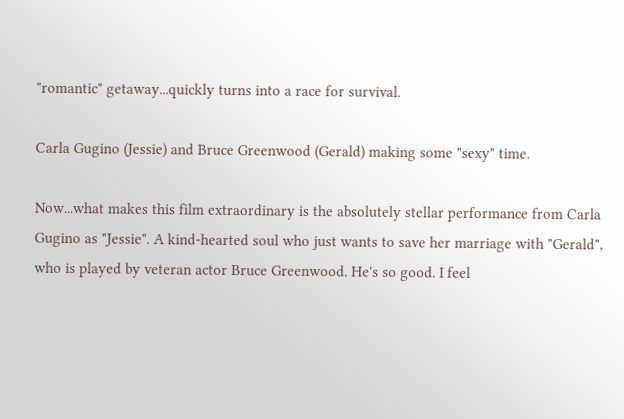"romantic" getaway...quickly turns into a race for survival.

Carla Gugino (Jessie) and Bruce Greenwood (Gerald) making some "sexy" time.

Now...what makes this film extraordinary is the absolutely stellar performance from Carla Gugino as "Jessie". A kind-hearted soul who just wants to save her marriage with "Gerald", who is played by veteran actor Bruce Greenwood. He's so good. I feel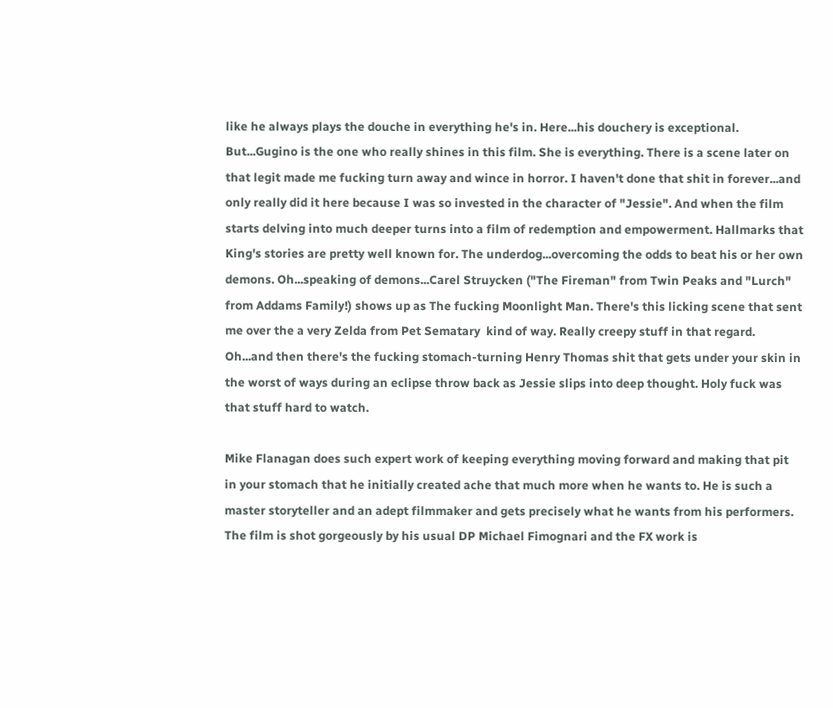like he always plays the douche in everything he's in. Here...his douchery is exceptional. But...Gugino is the one who really shines in this film. She is everything. There is a scene later on that legit made me fucking turn away and wince in horror. I haven't done that shit in forever...and only really did it here because I was so invested in the character of "Jessie". And when the film starts delving into much deeper turns into a film of redemption and empowerment. Hallmarks that King's stories are pretty well known for. The underdog...overcoming the odds to beat his or her own demons. Oh...speaking of demons...Carel Struycken ("The Fireman" from Twin Peaks and "Lurch" from Addams Family!) shows up as The fucking Moonlight Man. There's this licking scene that sent me over the a very Zelda from Pet Sematary  kind of way. Really creepy stuff in that regard. Oh...and then there's the fucking stomach-turning Henry Thomas shit that gets under your skin in the worst of ways during an eclipse throw back as Jessie slips into deep thought. Holy fuck was that stuff hard to watch.

Mike Flanagan does such expert work of keeping everything moving forward and making that pit in your stomach that he initially created ache that much more when he wants to. He is such a master storyteller and an adept filmmaker and gets precisely what he wants from his performers. The film is shot gorgeously by his usual DP Michael Fimognari and the FX work is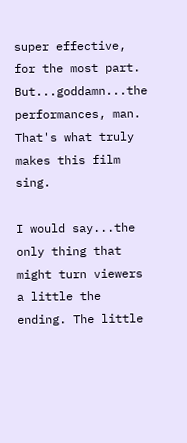super effective, for the most part. But...goddamn...the performances, man. That's what truly makes this film sing.

I would say...the only thing that might turn viewers a little the ending. The little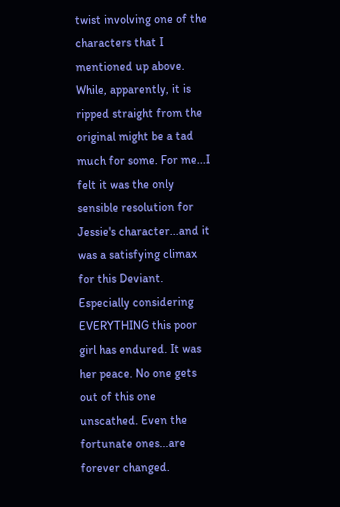twist involving one of the characters that I mentioned up above. While, apparently, it is ripped straight from the original might be a tad much for some. For me...I felt it was the only sensible resolution for Jessie's character...and it was a satisfying climax for this Deviant. Especially considering EVERYTHING this poor girl has endured. It was her peace. No one gets out of this one unscathed. Even the fortunate ones...are forever changed.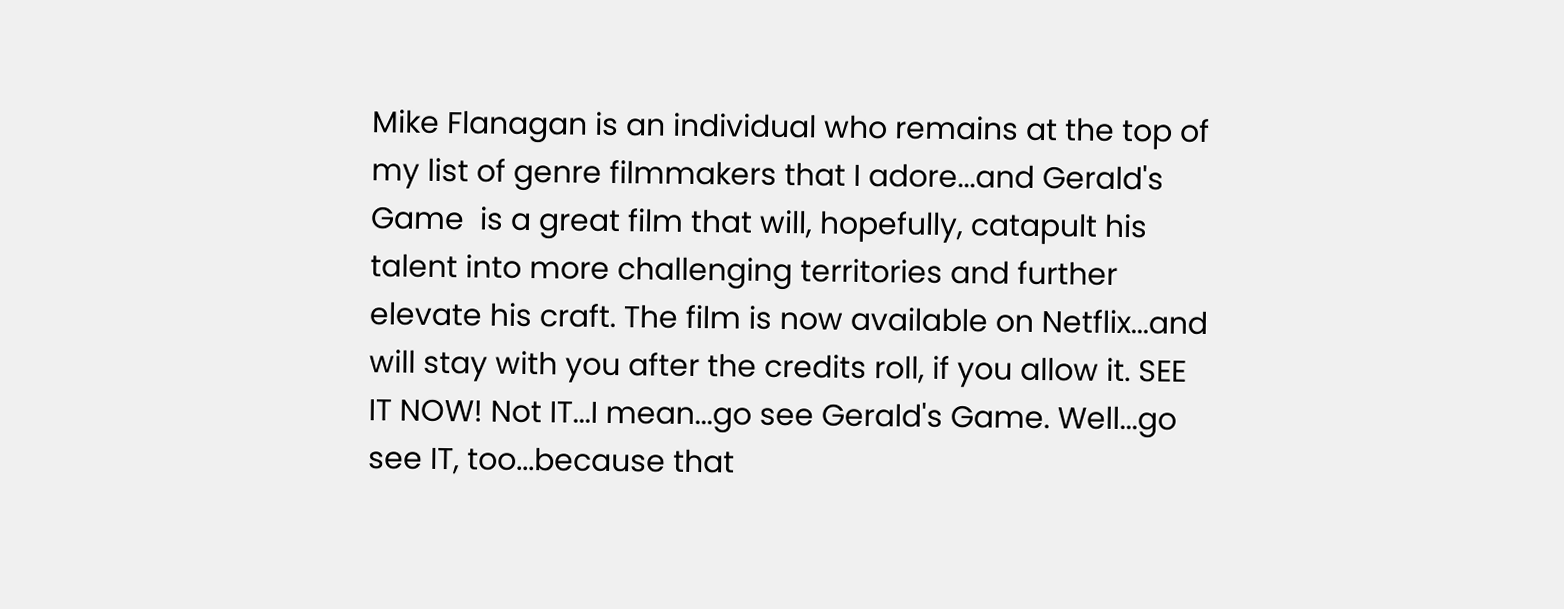Mike Flanagan is an individual who remains at the top of my list of genre filmmakers that I adore...and Gerald's Game  is a great film that will, hopefully, catapult his talent into more challenging territories and further elevate his craft. The film is now available on Netflix...and will stay with you after the credits roll, if you allow it. SEE IT NOW! Not IT...I mean...go see Gerald's Game. Well...go see IT, too...because that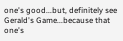one's good...but, definitely see Gerald's Game...because that one's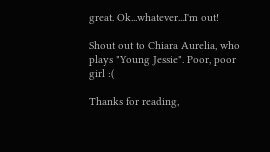great. Ok...whatever...I'm out!

Shout out to Chiara Aurelia, who plays "Young Jessie". Poor, poor girl :(

Thanks for reading,